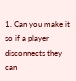1. Can you make it so if a player disconnects they can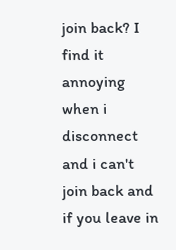join back? I find it annoying when i disconnect and i can't join back and if you leave in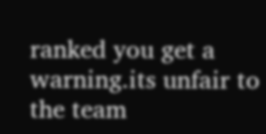ranked you get a warning.its unfair to the team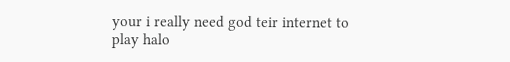your i really need god teir internet to play halo